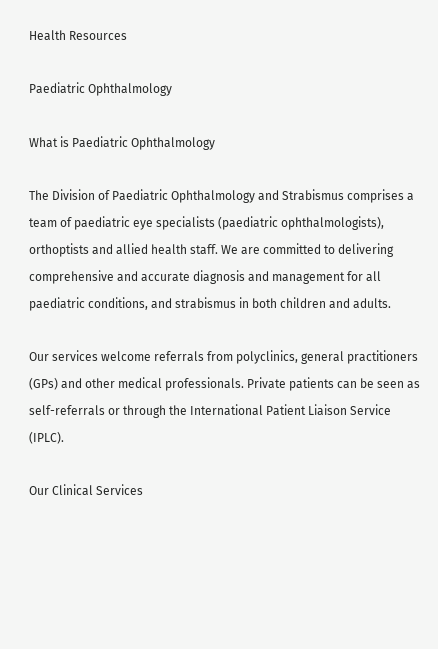Health Resources

Paediatric Ophthalmology

What is Paediatric Ophthalmology

The Division of Paediatric Ophthalmology and Strabismus comprises a team of paediatric eye specialists (paediatric ophthalmologists), orthoptists and allied health staff. We are committed to delivering comprehensive and accurate diagnosis and management for all paediatric conditions, and strabismus in both children and adults.

Our services welcome referrals from polyclinics, general practitioners (GPs) and other medical professionals. Private patients can be seen as self-referrals or through the International Patient Liaison Service (IPLC).

Our Clinical Services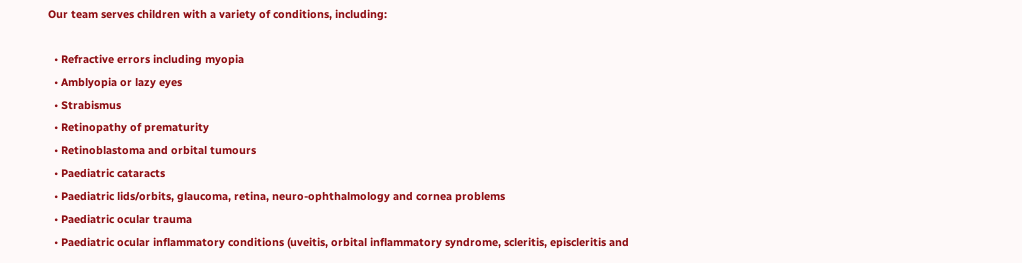Our team serves children with a variety of conditions, including:

  • Refractive errors including myopia
  • Amblyopia or lazy eyes
  • Strabismus
  • Retinopathy of prematurity
  • Retinoblastoma and orbital tumours
  • Paediatric cataracts
  • Paediatric lids/orbits, glaucoma, retina, neuro-ophthalmology and cornea problems
  • Paediatric ocular trauma
  • Paediatric ocular inflammatory conditions (uveitis, orbital inflammatory syndrome, scleritis, episcleritis and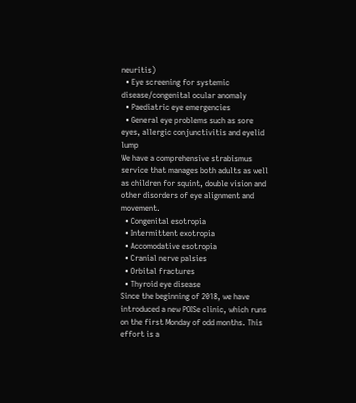neuritis)
  • Eye screening for systemic disease/congenital ocular anomaly
  • Paediatric eye emergencies
  • General eye problems such as sore eyes, allergic conjunctivitis and eyelid lump
We have a comprehensive strabismus service that manages both adults as well as children for squint, double vision and other disorders of eye alignment and movement.
  • Congenital esotropia
  • Intermittent exotropia
  • Accomodative esotropia
  • Cranial nerve palsies
  • Orbital fractures
  • Thyroid eye disease
Since the beginning of 2018, we have introduced a new POISe clinic, which runs on the first Monday of odd months. This effort is a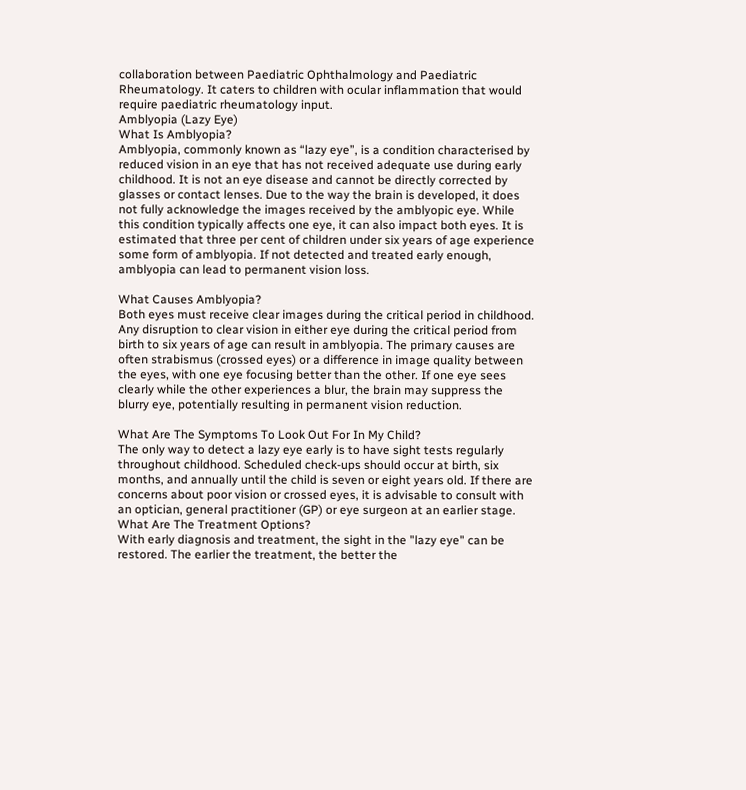collaboration between Paediatric Ophthalmology and Paediatric Rheumatology. It caters to children with ocular inflammation that would require paediatric rheumatology input.
Amblyopia (Lazy Eye)
What Is Amblyopia?
Amblyopia, commonly known as “lazy eye”, is a condition characterised by reduced vision in an eye that has not received adequate use during early childhood. It is not an eye disease and cannot be directly corrected by glasses or contact lenses. Due to the way the brain is developed, it does not fully acknowledge the images received by the amblyopic eye. While this condition typically affects one eye, it can also impact both eyes. It is estimated that three per cent of children under six years of age experience some form of amblyopia. If not detected and treated early enough, amblyopia can lead to permanent vision loss.

What Causes Amblyopia?
Both eyes must receive clear images during the critical period in childhood. Any disruption to clear vision in either eye during the critical period from birth to six years of age can result in amblyopia. The primary causes are often strabismus (crossed eyes) or a difference in image quality between the eyes, with one eye focusing better than the other. If one eye sees clearly while the other experiences a blur, the brain may suppress the blurry eye, potentially resulting in permanent vision reduction.

What Are The Symptoms To Look Out For In My Child?
The only way to detect a lazy eye early is to have sight tests regularly throughout childhood. Scheduled check-ups should occur at birth, six months, and annually until the child is seven or eight years old. If there are concerns about poor vision or crossed eyes, it is advisable to consult with an optician, general practitioner (GP) or eye surgeon at an earlier stage.
What Are The Treatment Options?
With early diagnosis and treatment, the sight in the "lazy eye" can be restored. The earlier the treatment, the better the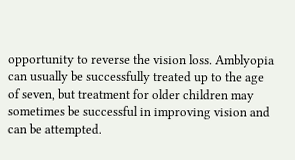opportunity to reverse the vision loss. Amblyopia can usually be successfully treated up to the age of seven, but treatment for older children may sometimes be successful in improving vision and can be attempted.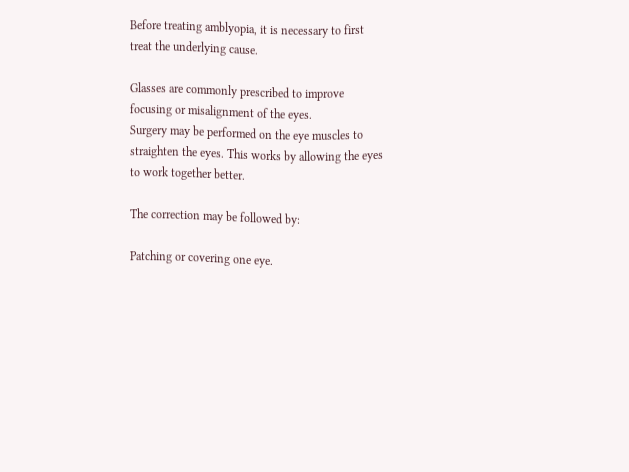Before treating amblyopia, it is necessary to first treat the underlying cause.

Glasses are commonly prescribed to improve focusing or misalignment of the eyes.
Surgery may be performed on the eye muscles to straighten the eyes. This works by allowing the eyes to work together better.

The correction may be followed by:

Patching or covering one eye.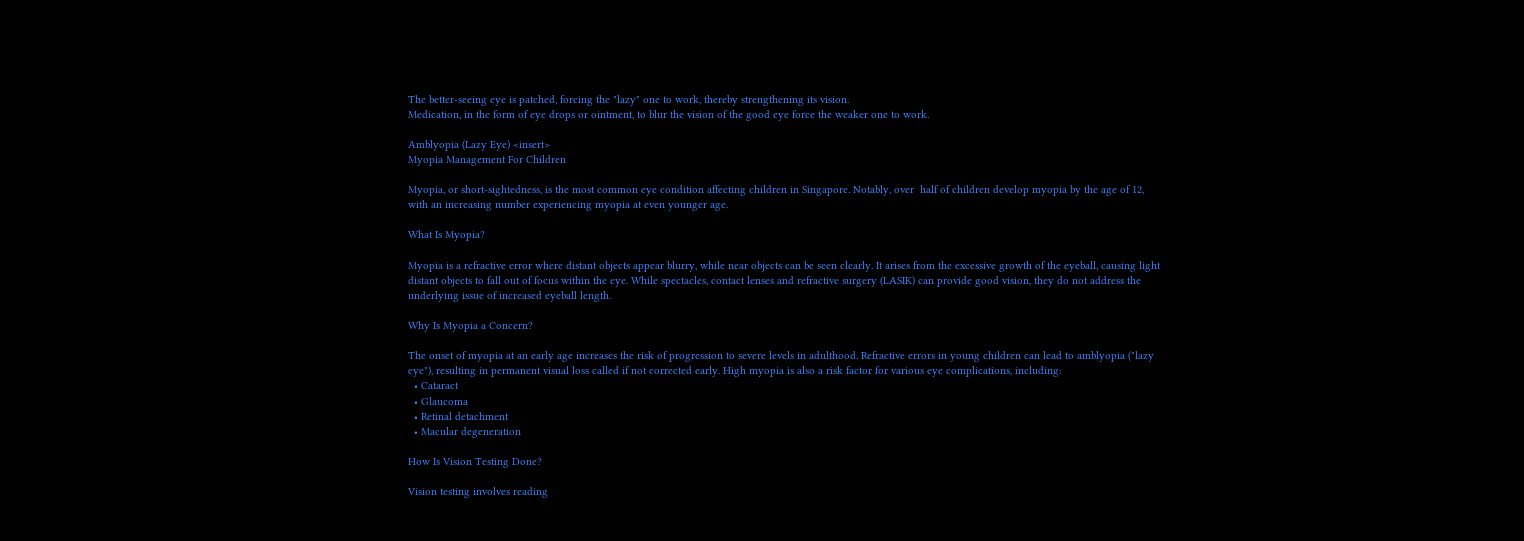The better-seeing eye is patched, forcing the "lazy" one to work, thereby strengthening its vision.
Medication, in the form of eye drops or ointment, to blur the vision of the good eye force the weaker one to work.

Amblyopia (Lazy Eye) <insert>
Myopia Management For Children

Myopia, or short-sightedness, is the most common eye condition affecting children in Singapore. Notably, over  half of children develop myopia by the age of 12, with an increasing number experiencing myopia at even younger age.

What Is Myopia?

Myopia is a refractive error where distant objects appear blurry, while near objects can be seen clearly. It arises from the excessive growth of the eyeball, causing light distant objects to fall out of focus within the eye. While spectacles, contact lenses and refractive surgery (LASIK) can provide good vision, they do not address the underlying issue of increased eyeball length.

Why Is Myopia a Concern?

The onset of myopia at an early age increases the risk of progression to severe levels in adulthood. Refractive errors in young children can lead to amblyopia ("lazy eye"), resulting in permanent visual loss called if not corrected early. High myopia is also a risk factor for various eye complications, including:
  • Cataract
  • Glaucoma
  • Retinal detachment
  • Macular degeneration

How Is Vision Testing Done?

Vision testing involves reading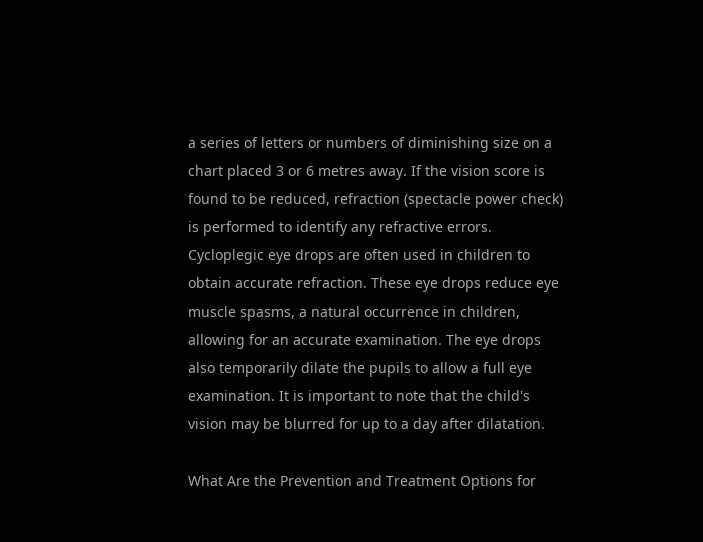a series of letters or numbers of diminishing size on a chart placed 3 or 6 metres away. If the vision score is found to be reduced, refraction (spectacle power check) is performed to identify any refractive errors. Cycloplegic eye drops are often used in children to obtain accurate refraction. These eye drops reduce eye muscle spasms, a natural occurrence in children, allowing for an accurate examination. The eye drops also temporarily dilate the pupils to allow a full eye examination. It is important to note that the child's vision may be blurred for up to a day after dilatation.

What Are the Prevention and Treatment Options for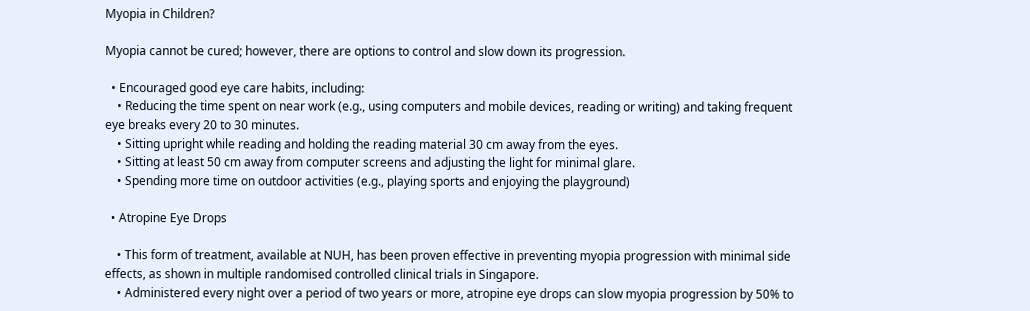Myopia in Children?

Myopia cannot be cured; however, there are options to control and slow down its progression.

  • Encouraged good eye care habits, including:
    • Reducing the time spent on near work (e.g., using computers and mobile devices, reading or writing) and taking frequent eye breaks every 20 to 30 minutes.
    • Sitting upright while reading and holding the reading material 30 cm away from the eyes.
    • Sitting at least 50 cm away from computer screens and adjusting the light for minimal glare.
    • Spending more time on outdoor activities (e.g., playing sports and enjoying the playground)

  • Atropine Eye Drops

    • This form of treatment, available at NUH, has been proven effective in preventing myopia progression with minimal side effects, as shown in multiple randomised controlled clinical trials in Singapore.
    • Administered every night over a period of two years or more, atropine eye drops can slow myopia progression by 50% to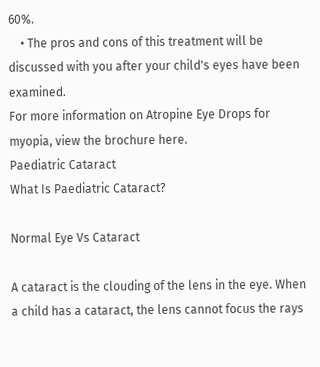60%.
    • The pros and cons of this treatment will be discussed with you after your child's eyes have been examined.
For more information on Atropine Eye Drops for myopia, view the brochure here.
Paediatric Cataract
What Is Paediatric Cataract?

Normal Eye Vs Cataract

A cataract is the clouding of the lens in the eye. When a child has a cataract, the lens cannot focus the rays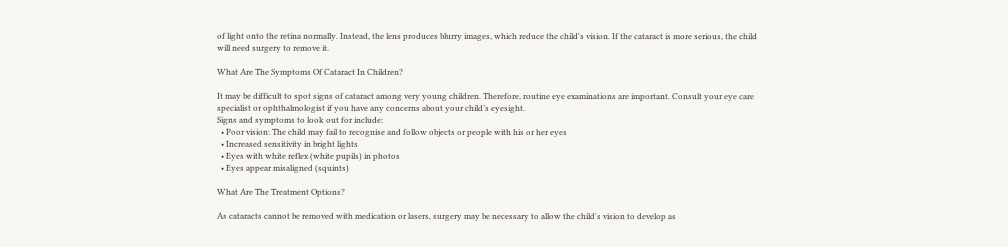of light onto the retina normally. Instead, the lens produces blurry images, which reduce the child's vision. If the cataract is more serious, the child will need surgery to remove it.

What Are The Symptoms Of Cataract In Children?

It may be difficult to spot signs of cataract among very young children. Therefore, routine eye examinations are important. Consult your eye care specialist or ophthalmologist if you have any concerns about your child’s eyesight.
Signs and symptoms to look out for include:
  • Poor vision: The child may fail to recognise and follow objects or people with his or her eyes
  • Increased sensitivity in bright lights
  • Eyes with white reflex (white pupils) in photos
  • Eyes appear misaligned (squints)

What Are The Treatment Options?

As cataracts cannot be removed with medication or lasers, surgery may be necessary to allow the child's vision to develop as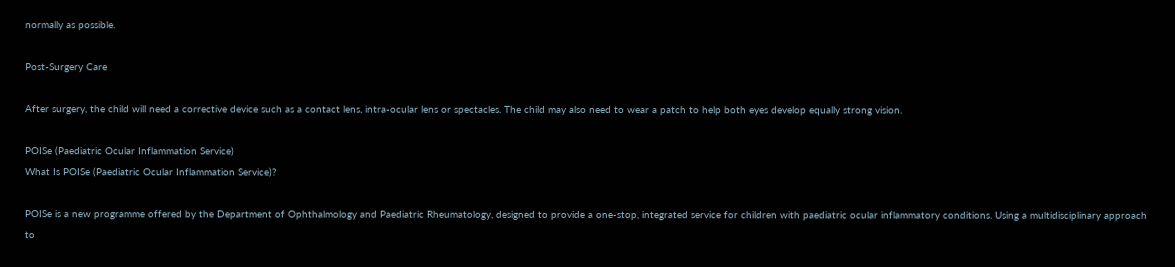normally as possible.

Post-Surgery Care

After surgery, the child will need a corrective device such as a contact lens, intra-ocular lens or spectacles. The child may also need to wear a patch to help both eyes develop equally strong vision.

POISe (Paediatric Ocular Inflammation Service)
What Is POISe (Paediatric Ocular Inflammation Service)?

POISe is a new programme offered by the Department of Ophthalmology and Paediatric Rheumatology, designed to provide a one-stop, integrated service for children with paediatric ocular inflammatory conditions. Using a multidisciplinary approach to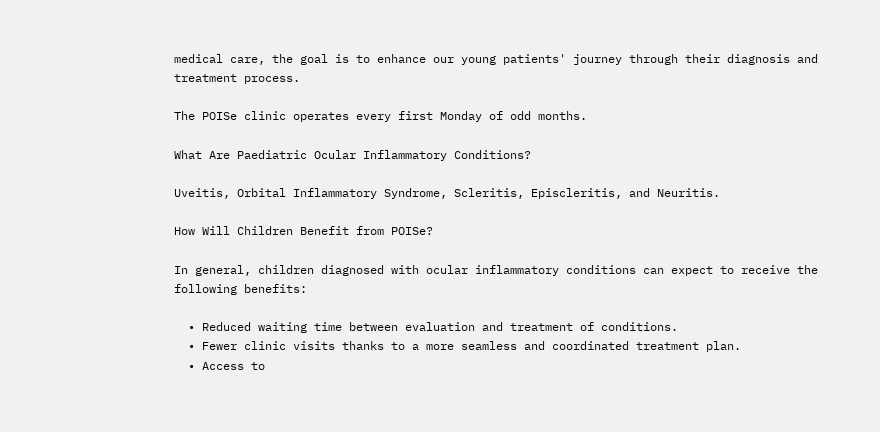medical care, the goal is to enhance our young patients' journey through their diagnosis and treatment process.

The POISe clinic operates every first Monday of odd months.

What Are Paediatric Ocular Inflammatory Conditions?

Uveitis, Orbital Inflammatory Syndrome, Scleritis, Episcleritis, and Neuritis.

How Will Children Benefit from POISe?

In general, children diagnosed with ocular inflammatory conditions can expect to receive the following benefits:

  • Reduced waiting time between evaluation and treatment of conditions.
  • Fewer clinic visits thanks to a more seamless and coordinated treatment plan.
  • Access to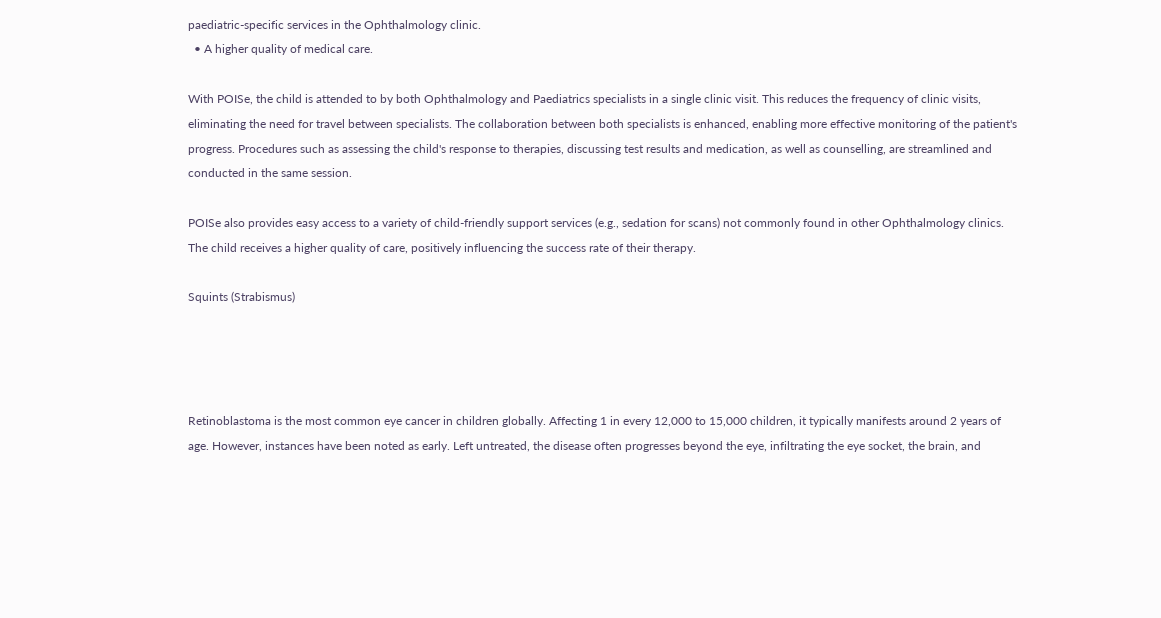paediatric-specific services in the Ophthalmology clinic.
  • A higher quality of medical care.

With POISe, the child is attended to by both Ophthalmology and Paediatrics specialists in a single clinic visit. This reduces the frequency of clinic visits, eliminating the need for travel between specialists. The collaboration between both specialists is enhanced, enabling more effective monitoring of the patient's progress. Procedures such as assessing the child's response to therapies, discussing test results and medication, as well as counselling, are streamlined and conducted in the same session.

POISe also provides easy access to a variety of child-friendly support services (e.g., sedation for scans) not commonly found in other Ophthalmology clinics. The child receives a higher quality of care, positively influencing the success rate of their therapy.

Squints (Strabismus)




Retinoblastoma is the most common eye cancer in children globally. Affecting 1 in every 12,000 to 15,000 children, it typically manifests around 2 years of age. However, instances have been noted as early. Left untreated, the disease often progresses beyond the eye, infiltrating the eye socket, the brain, and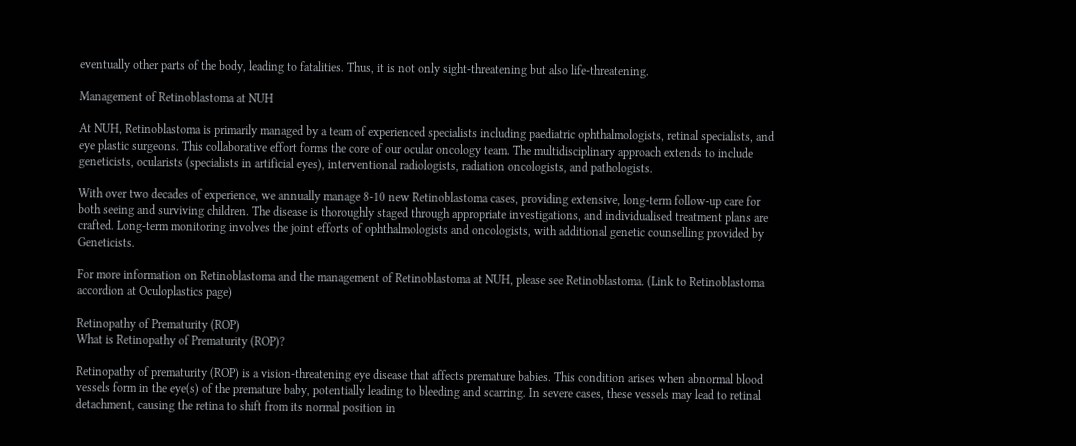eventually other parts of the body, leading to fatalities. Thus, it is not only sight-threatening but also life-threatening.

Management of Retinoblastoma at NUH

At NUH, Retinoblastoma is primarily managed by a team of experienced specialists including paediatric ophthalmologists, retinal specialists, and eye plastic surgeons. This collaborative effort forms the core of our ocular oncology team. The multidisciplinary approach extends to include geneticists, ocularists (specialists in artificial eyes), interventional radiologists, radiation oncologists, and pathologists.

With over two decades of experience, we annually manage 8-10 new Retinoblastoma cases, providing extensive, long-term follow-up care for both seeing and surviving children. The disease is thoroughly staged through appropriate investigations, and individualised treatment plans are crafted. Long-term monitoring involves the joint efforts of ophthalmologists and oncologists, with additional genetic counselling provided by Geneticists.

For more information on Retinoblastoma and the management of Retinoblastoma at NUH, please see Retinoblastoma. (Link to Retinoblastoma accordion at Oculoplastics page)

Retinopathy of Prematurity (ROP)
What is Retinopathy of Prematurity (ROP)?

Retinopathy of prematurity (ROP) is a vision-threatening eye disease that affects premature babies. This condition arises when abnormal blood vessels form in the eye(s) of the premature baby, potentially leading to bleeding and scarring. In severe cases, these vessels may lead to retinal detachment, causing the retina to shift from its normal position in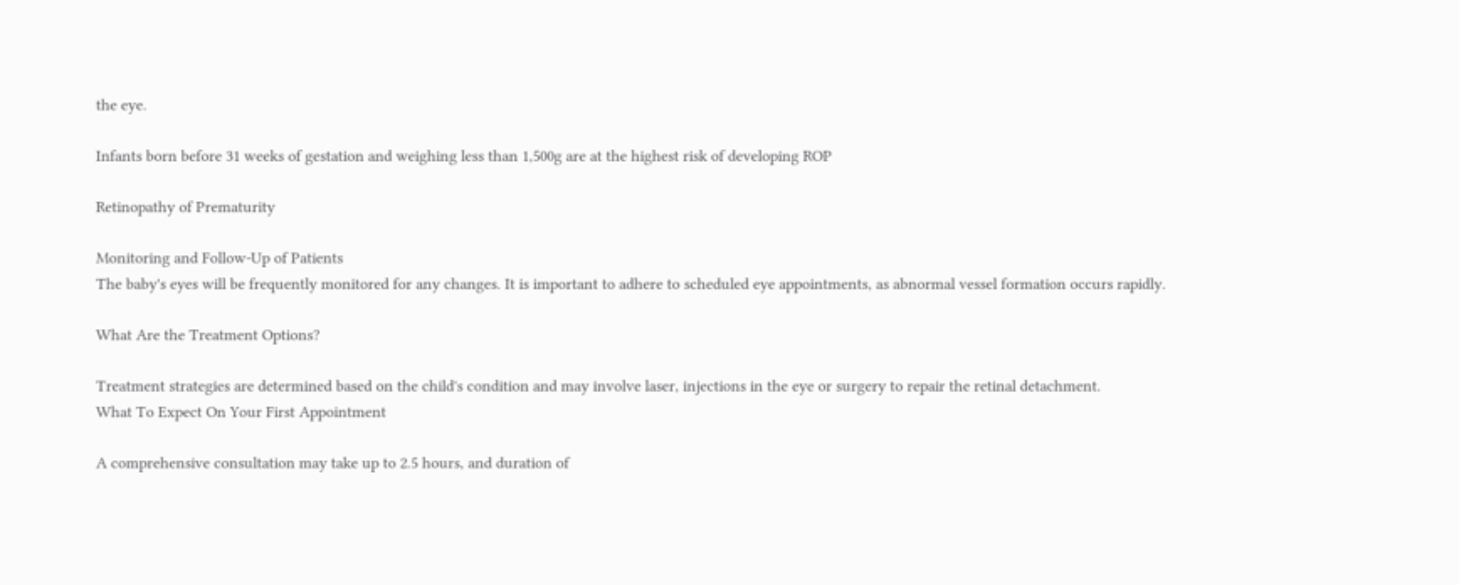the eye.

Infants born before 31 weeks of gestation and weighing less than 1,500g are at the highest risk of developing ROP

Retinopathy of Prematurity

Monitoring and Follow-Up of Patients
The baby's eyes will be frequently monitored for any changes. It is important to adhere to scheduled eye appointments, as abnormal vessel formation occurs rapidly.

What Are the Treatment Options?

Treatment strategies are determined based on the child's condition and may involve laser, injections in the eye or surgery to repair the retinal detachment.
What To Expect On Your First Appointment

A comprehensive consultation may take up to 2.5 hours, and duration of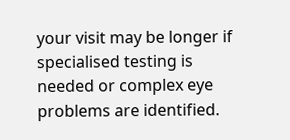your visit may be longer if specialised testing is needed or complex eye problems are identified.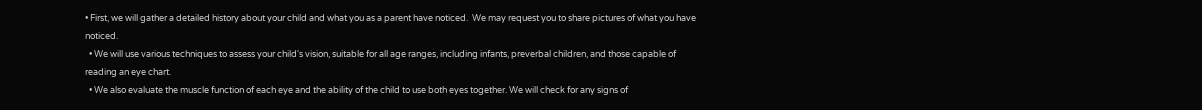• First, we will gather a detailed history about your child and what you as a parent have noticed.  We may request you to share pictures of what you have noticed.
  • We will use various techniques to assess your child's vision, suitable for all age ranges, including infants, preverbal children, and those capable of reading an eye chart.
  • We also evaluate the muscle function of each eye and the ability of the child to use both eyes together. We will check for any signs of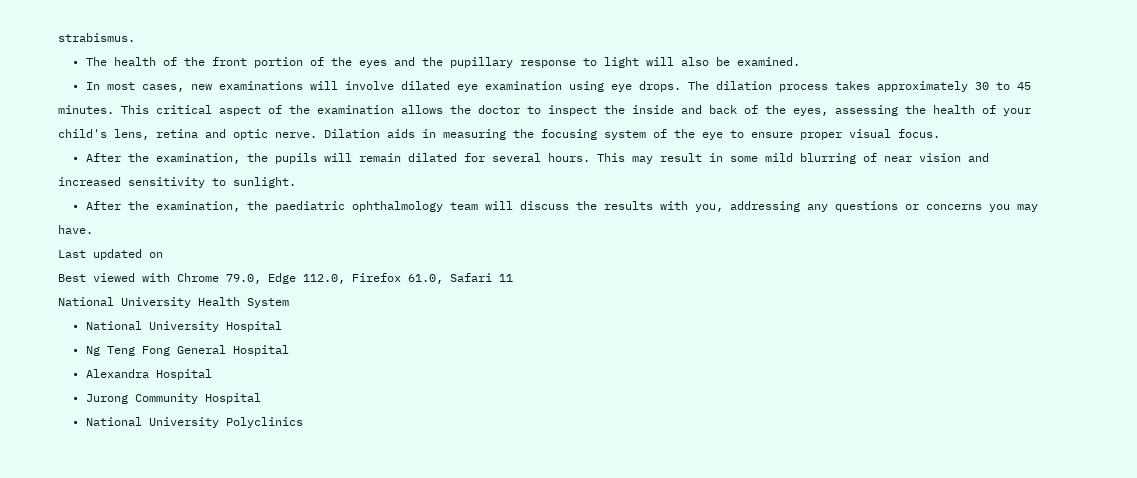strabismus.
  • The health of the front portion of the eyes and the pupillary response to light will also be examined.
  • In most cases, new examinations will involve dilated eye examination using eye drops. The dilation process takes approximately 30 to 45 minutes. This critical aspect of the examination allows the doctor to inspect the inside and back of the eyes, assessing the health of your child's lens, retina and optic nerve. Dilation aids in measuring the focusing system of the eye to ensure proper visual focus.
  • After the examination, the pupils will remain dilated for several hours. This may result in some mild blurring of near vision and increased sensitivity to sunlight.
  • After the examination, the paediatric ophthalmology team will discuss the results with you, addressing any questions or concerns you may have.
Last updated on
Best viewed with Chrome 79.0, Edge 112.0, Firefox 61.0, Safari 11
National University Health System
  • National University Hospital
  • Ng Teng Fong General Hospital
  • Alexandra Hospital
  • Jurong Community Hospital
  • National University Polyclinics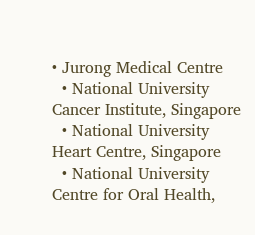• Jurong Medical Centre
  • National University Cancer Institute, Singapore
  • National University Heart Centre, Singapore
  • National University Centre for Oral Health,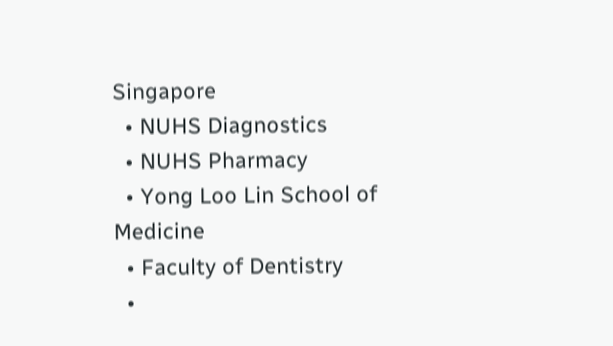Singapore
  • NUHS Diagnostics
  • NUHS Pharmacy
  • Yong Loo Lin School of Medicine
  • Faculty of Dentistry
  •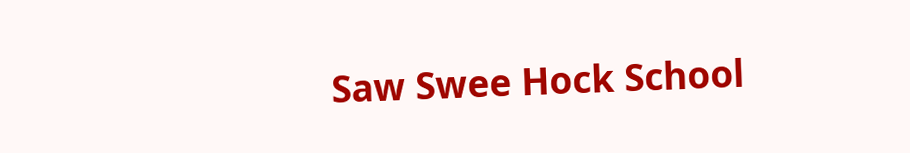Saw Swee Hock School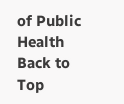of Public Health
Back to Top